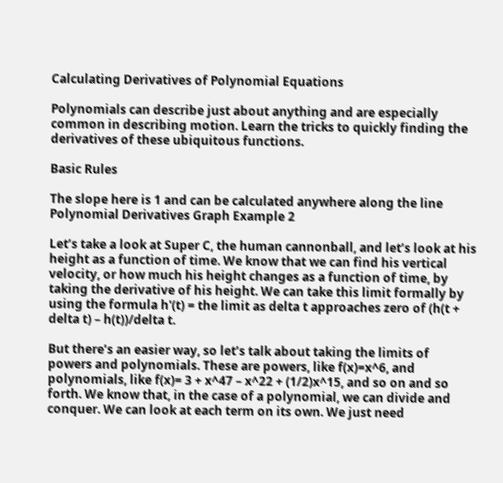Calculating Derivatives of Polynomial Equations

Polynomials can describe just about anything and are especially common in describing motion. Learn the tricks to quickly finding the derivatives of these ubiquitous functions.

Basic Rules

The slope here is 1 and can be calculated anywhere along the line
Polynomial Derivatives Graph Example 2

Let’s take a look at Super C, the human cannonball, and let’s look at his height as a function of time. We know that we can find his vertical velocity, or how much his height changes as a function of time, by taking the derivative of his height. We can take this limit formally by using the formula h'(t) = the limit as delta t approaches zero of (h(t + delta t) – h(t))/delta t.

But there’s an easier way, so let’s talk about taking the limits of powers and polynomials. These are powers, like f(x)=x^6, and polynomials, like f(x)= 3 + x^47 – x^22 + (1/2)x^15, and so on and so forth. We know that, in the case of a polynomial, we can divide and conquer. We can look at each term on its own. We just need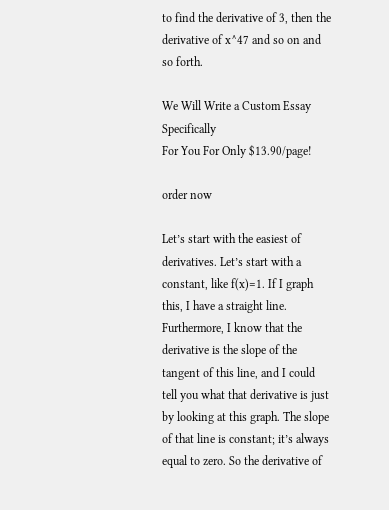to find the derivative of 3, then the derivative of x^47 and so on and so forth.

We Will Write a Custom Essay Specifically
For You For Only $13.90/page!

order now

Let’s start with the easiest of derivatives. Let’s start with a constant, like f(x)=1. If I graph this, I have a straight line. Furthermore, I know that the derivative is the slope of the tangent of this line, and I could tell you what that derivative is just by looking at this graph. The slope of that line is constant; it’s always equal to zero. So the derivative of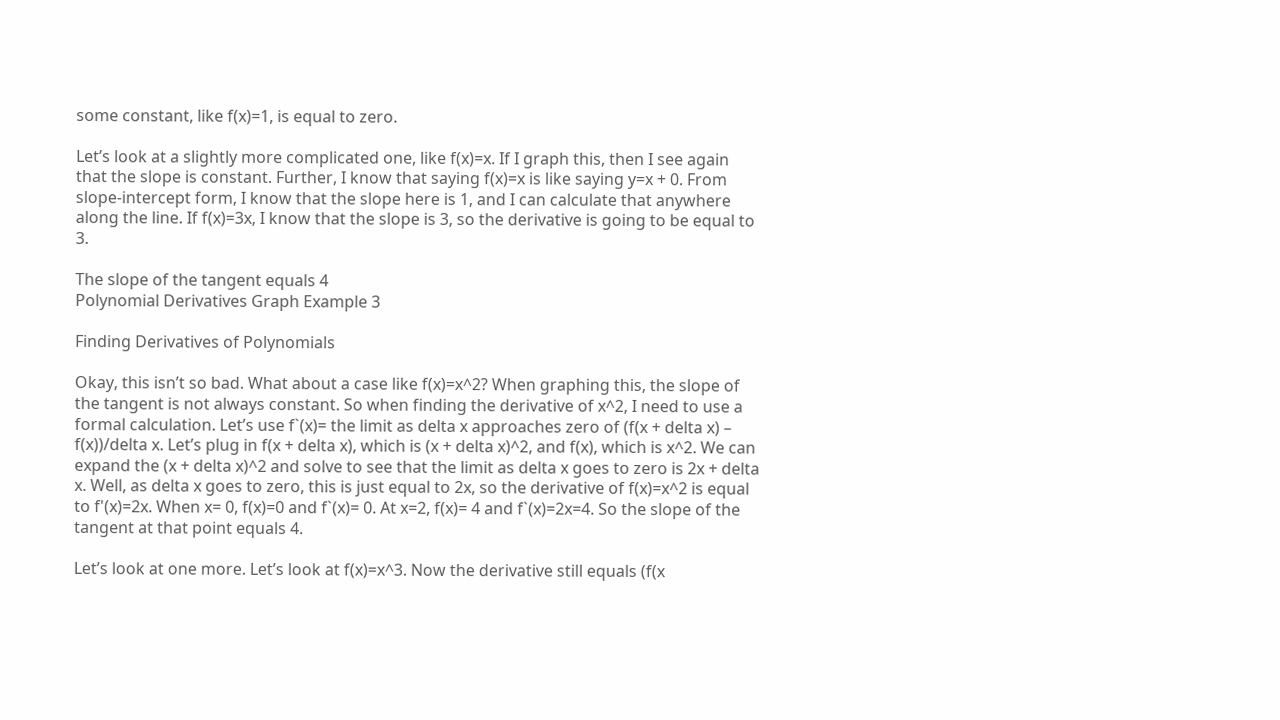some constant, like f(x)=1, is equal to zero.

Let’s look at a slightly more complicated one, like f(x)=x. If I graph this, then I see again that the slope is constant. Further, I know that saying f(x)=x is like saying y=x + 0. From slope-intercept form, I know that the slope here is 1, and I can calculate that anywhere along the line. If f(x)=3x, I know that the slope is 3, so the derivative is going to be equal to 3.

The slope of the tangent equals 4
Polynomial Derivatives Graph Example 3

Finding Derivatives of Polynomials

Okay, this isn’t so bad. What about a case like f(x)=x^2? When graphing this, the slope of the tangent is not always constant. So when finding the derivative of x^2, I need to use a formal calculation. Let’s use f`(x)= the limit as delta x approaches zero of (f(x + delta x) – f(x))/delta x. Let’s plug in f(x + delta x), which is (x + delta x)^2, and f(x), which is x^2. We can expand the (x + delta x)^2 and solve to see that the limit as delta x goes to zero is 2x + delta x. Well, as delta x goes to zero, this is just equal to 2x, so the derivative of f(x)=x^2 is equal to f'(x)=2x. When x= 0, f(x)=0 and f`(x)= 0. At x=2, f(x)= 4 and f`(x)=2x=4. So the slope of the tangent at that point equals 4.

Let’s look at one more. Let’s look at f(x)=x^3. Now the derivative still equals (f(x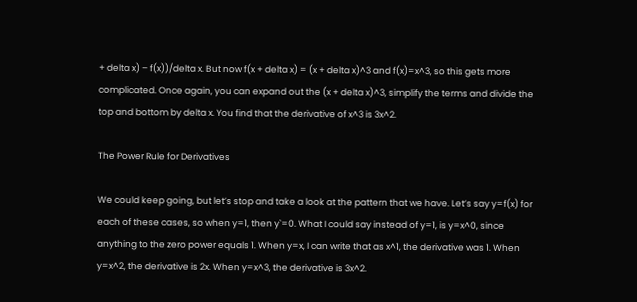+ delta x) – f(x))/delta x. But now f(x + delta x) = (x + delta x)^3 and f(x)=x^3, so this gets more complicated. Once again, you can expand out the (x + delta x)^3, simplify the terms and divide the top and bottom by delta x. You find that the derivative of x^3 is 3x^2.

The Power Rule for Derivatives

We could keep going, but let’s stop and take a look at the pattern that we have. Let’s say y=f(x) for each of these cases, so when y=1, then y`=0. What I could say instead of y=1, is y=x^0, since anything to the zero power equals 1. When y=x, I can write that as x^1, the derivative was 1. When y=x^2, the derivative is 2x. When y=x^3, the derivative is 3x^2.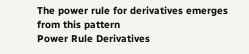The power rule for derivatives emerges from this pattern
Power Rule Derivatives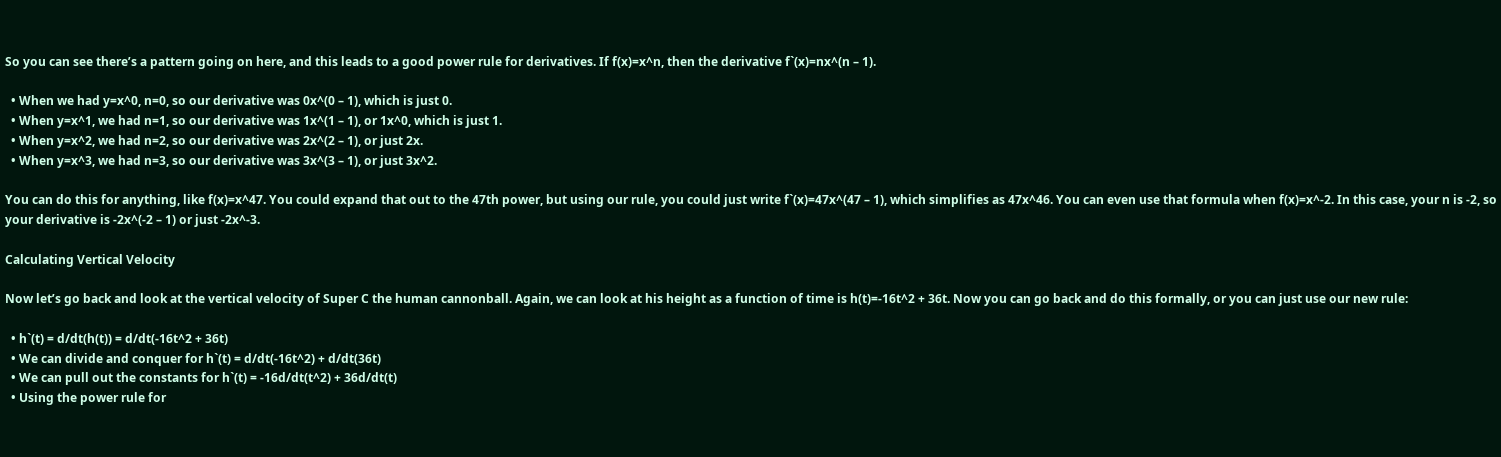So you can see there’s a pattern going on here, and this leads to a good power rule for derivatives. If f(x)=x^n, then the derivative f`(x)=nx^(n – 1).

  • When we had y=x^0, n=0, so our derivative was 0x^(0 – 1), which is just 0.
  • When y=x^1, we had n=1, so our derivative was 1x^(1 – 1), or 1x^0, which is just 1.
  • When y=x^2, we had n=2, so our derivative was 2x^(2 – 1), or just 2x.
  • When y=x^3, we had n=3, so our derivative was 3x^(3 – 1), or just 3x^2.

You can do this for anything, like f(x)=x^47. You could expand that out to the 47th power, but using our rule, you could just write f`(x)=47x^(47 – 1), which simplifies as 47x^46. You can even use that formula when f(x)=x^-2. In this case, your n is -2, so your derivative is -2x^(-2 – 1) or just -2x^-3.

Calculating Vertical Velocity

Now let’s go back and look at the vertical velocity of Super C the human cannonball. Again, we can look at his height as a function of time is h(t)=-16t^2 + 36t. Now you can go back and do this formally, or you can just use our new rule:

  • h`(t) = d/dt(h(t)) = d/dt(-16t^2 + 36t)
  • We can divide and conquer for h`(t) = d/dt(-16t^2) + d/dt(36t)
  • We can pull out the constants for h`(t) = -16d/dt(t^2) + 36d/dt(t)
  • Using the power rule for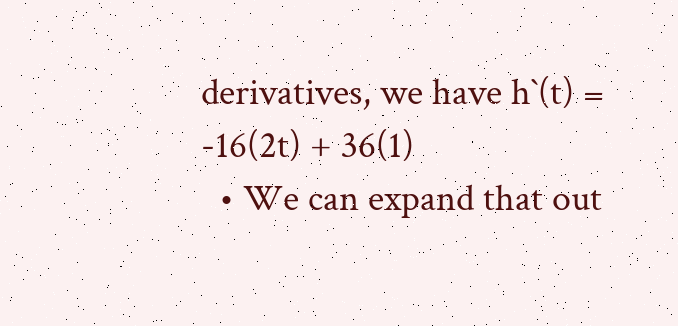derivatives, we have h`(t) = -16(2t) + 36(1)
  • We can expand that out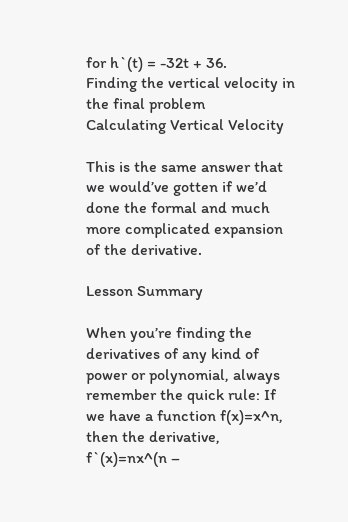for h`(t) = -32t + 36.
Finding the vertical velocity in the final problem
Calculating Vertical Velocity

This is the same answer that we would’ve gotten if we’d done the formal and much more complicated expansion of the derivative.

Lesson Summary

When you’re finding the derivatives of any kind of power or polynomial, always remember the quick rule: If we have a function f(x)=x^n, then the derivative, f`(x)=nx^(n –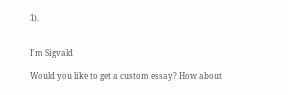1).


I'm Sigvald

Would you like to get a custom essay? How about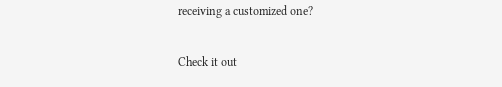receiving a customized one?

Check it out